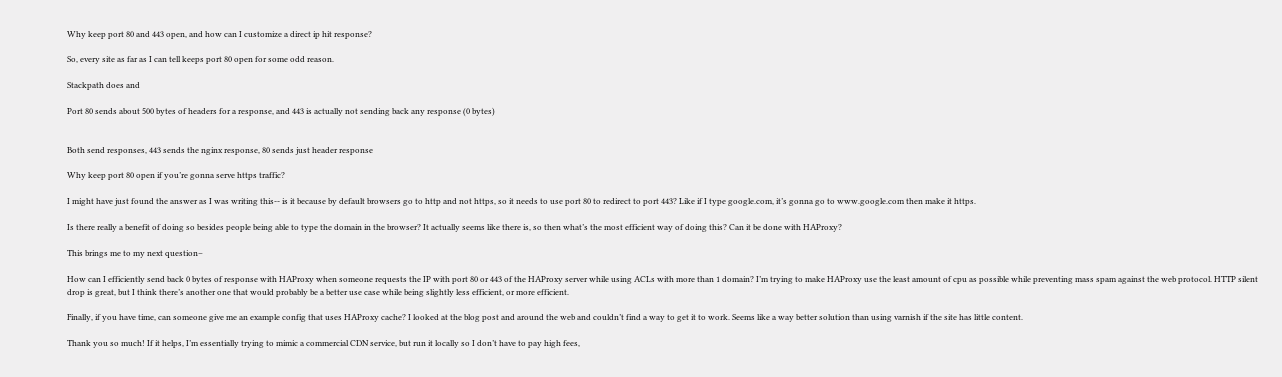Why keep port 80 and 443 open, and how can I customize a direct ip hit response?

So, every site as far as I can tell keeps port 80 open for some odd reason.

Stackpath does and

Port 80 sends about 500 bytes of headers for a response, and 443 is actually not sending back any response (0 bytes)


Both send responses, 443 sends the nginx response, 80 sends just header response

Why keep port 80 open if you’re gonna serve https traffic?

I might have just found the answer as I was writing this-- is it because by default browsers go to http and not https, so it needs to use port 80 to redirect to port 443? Like if I type google.com, it’s gonna go to www.google.com then make it https.

Is there really a benefit of doing so besides people being able to type the domain in the browser? It actually seems like there is, so then what’s the most efficient way of doing this? Can it be done with HAProxy?

This brings me to my next question–

How can I efficiently send back 0 bytes of response with HAProxy when someone requests the IP with port 80 or 443 of the HAProxy server while using ACLs with more than 1 domain? I’m trying to make HAProxy use the least amount of cpu as possible while preventing mass spam against the web protocol. HTTP silent drop is great, but I think there’s another one that would probably be a better use case while being slightly less efficient, or more efficient.

Finally, if you have time, can someone give me an example config that uses HAProxy cache? I looked at the blog post and around the web and couldn’t find a way to get it to work. Seems like a way better solution than using varnish if the site has little content.

Thank you so much! If it helps, I’m essentially trying to mimic a commercial CDN service, but run it locally so I don’t have to pay high fees,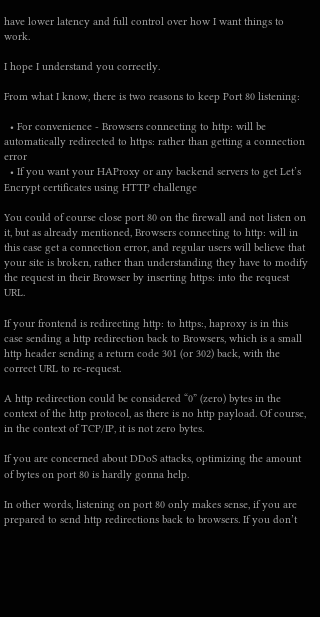have lower latency and full control over how I want things to work.

I hope I understand you correctly.

From what I know, there is two reasons to keep Port 80 listening:

  • For convenience - Browsers connecting to http: will be automatically redirected to https: rather than getting a connection error
  • If you want your HAProxy or any backend servers to get Let’s Encrypt certificates using HTTP challenge

You could of course close port 80 on the firewall and not listen on it, but as already mentioned, Browsers connecting to http: will in this case get a connection error, and regular users will believe that your site is broken, rather than understanding they have to modify the request in their Browser by inserting https: into the request URL.

If your frontend is redirecting http: to https:, haproxy is in this case sending a http redirection back to Browsers, which is a small http header sending a return code 301 (or 302) back, with the correct URL to re-request.

A http redirection could be considered “0” (zero) bytes in the context of the http protocol, as there is no http payload. Of course, in the context of TCP/IP, it is not zero bytes.

If you are concerned about DDoS attacks, optimizing the amount of bytes on port 80 is hardly gonna help.

In other words, listening on port 80 only makes sense, if you are prepared to send http redirections back to browsers. If you don’t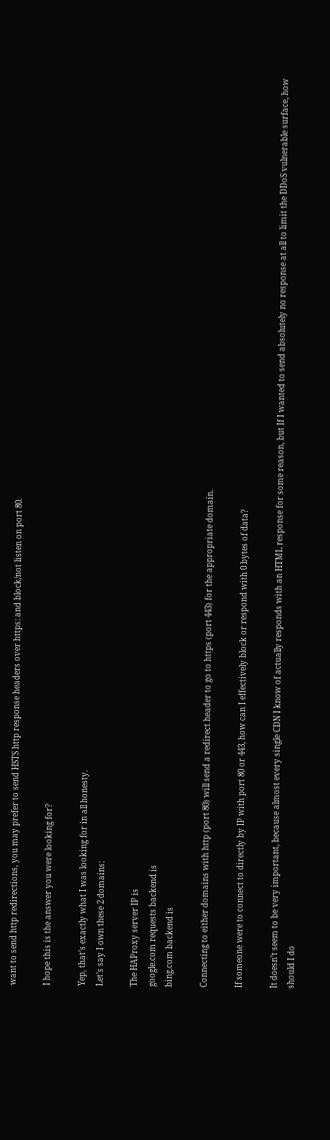want to send http redirections, you may prefer to send HSTS http response headers over https: and block/not listen on port 80.

I hope this is the answer you were looking for?

Yep, that’s exactly what I was looking for in all honesty.
Let’s say I own these 2 domains:

The HAProxy server IP is
google.com requests backend is
bing.com backend is

Connecting to either domains with http (port 80) will send a redirect header to go to https (port 443) for the appropriate domain.

If someone were to connect to directly by IP with port 80 or 443, how can I effectively block or respond with 0 bytes of data?

It doesn’t seem to be very important, because almost every single CDN I know of actually responds with an HTML response for some reason, but If I wanted to send absolutely no response at all to limit the DDoS vulnerable surface, how should I do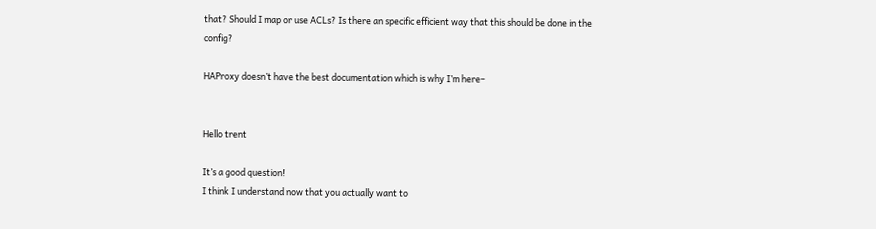that? Should I map or use ACLs? Is there an specific efficient way that this should be done in the config?

HAProxy doesn’t have the best documentation which is why I’m here–


Hello trent

It’s a good question!
I think I understand now that you actually want to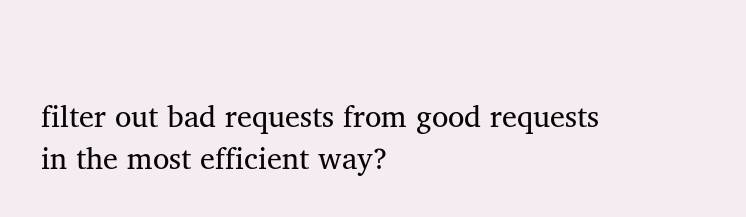filter out bad requests from good requests in the most efficient way?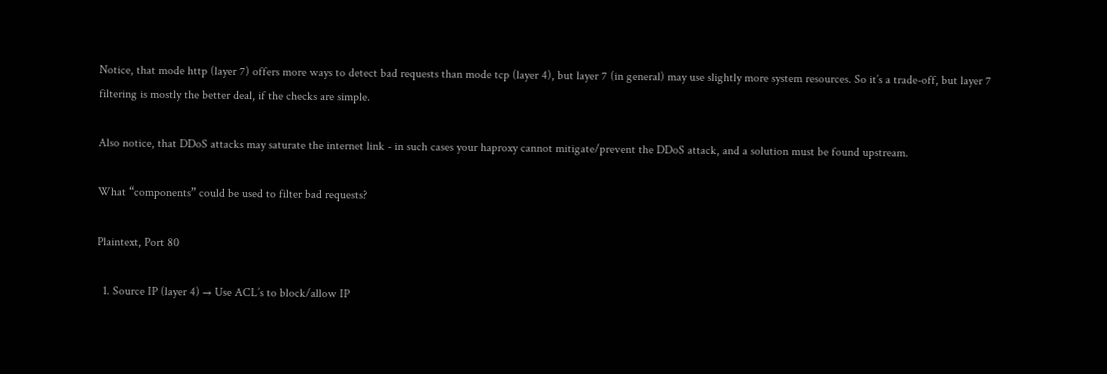Notice, that mode http (layer 7) offers more ways to detect bad requests than mode tcp (layer 4), but layer 7 (in general) may use slightly more system resources. So it’s a trade-off, but layer 7 filtering is mostly the better deal, if the checks are simple.

Also notice, that DDoS attacks may saturate the internet link - in such cases your haproxy cannot mitigate/prevent the DDoS attack, and a solution must be found upstream.

What “components” could be used to filter bad requests?

Plaintext, Port 80

  1. Source IP (layer 4) → Use ACL’s to block/allow IP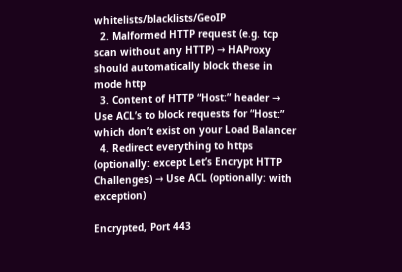whitelists/blacklists/GeoIP
  2. Malformed HTTP request (e.g. tcp scan without any HTTP) → HAProxy should automatically block these in mode http
  3. Content of HTTP “Host:” header → Use ACL’s to block requests for “Host:” which don’t exist on your Load Balancer
  4. Redirect everything to https (optionally: except Let’s Encrypt HTTP Challenges) → Use ACL (optionally: with exception)

Encrypted, Port 443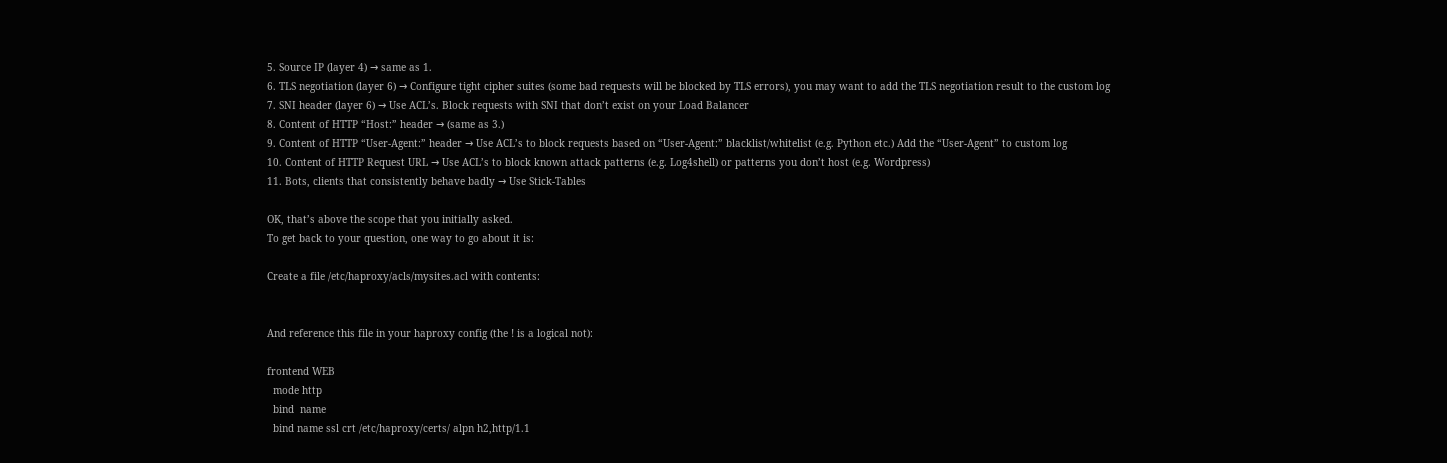5. Source IP (layer 4) → same as 1.
6. TLS negotiation (layer 6) → Configure tight cipher suites (some bad requests will be blocked by TLS errors), you may want to add the TLS negotiation result to the custom log
7. SNI header (layer 6) → Use ACL’s. Block requests with SNI that don’t exist on your Load Balancer
8. Content of HTTP “Host:” header → (same as 3.)
9. Content of HTTP “User-Agent:” header → Use ACL’s to block requests based on “User-Agent:” blacklist/whitelist (e.g. Python etc.) Add the “User-Agent” to custom log
10. Content of HTTP Request URL → Use ACL’s to block known attack patterns (e.g. Log4shell) or patterns you don’t host (e.g. Wordpress)
11. Bots, clients that consistently behave badly → Use Stick-Tables

OK, that’s above the scope that you initially asked.
To get back to your question, one way to go about it is:

Create a file /etc/haproxy/acls/mysites.acl with contents:


And reference this file in your haproxy config (the ! is a logical not):

frontend WEB
  mode http
  bind  name
  bind name ssl crt /etc/haproxy/certs/ alpn h2,http/1.1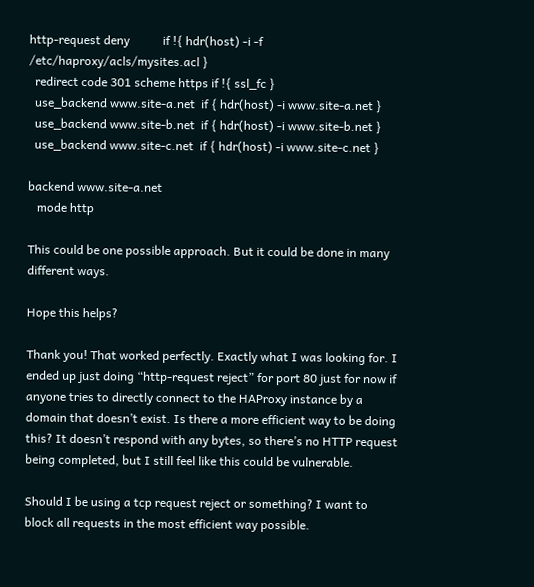http-request deny           if !{ hdr(host) -i -f /etc/haproxy/acls/mysites.acl }
  redirect code 301 scheme https if !{ ssl_fc }
  use_backend www.site-a.net  if { hdr(host) -i www.site-a.net }
  use_backend www.site-b.net  if { hdr(host) -i www.site-b.net }
  use_backend www.site-c.net  if { hdr(host) -i www.site-c.net }

backend www.site-a.net
   mode http

This could be one possible approach. But it could be done in many different ways.

Hope this helps?

Thank you! That worked perfectly. Exactly what I was looking for. I ended up just doing “http-request reject” for port 80 just for now if anyone tries to directly connect to the HAProxy instance by a domain that doesn’t exist. Is there a more efficient way to be doing this? It doesn’t respond with any bytes, so there’s no HTTP request being completed, but I still feel like this could be vulnerable.

Should I be using a tcp request reject or something? I want to block all requests in the most efficient way possible.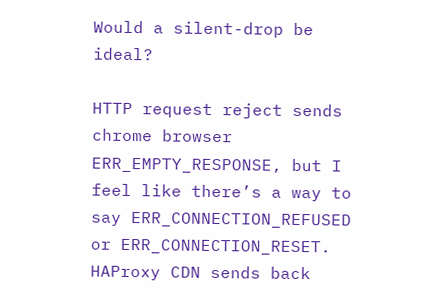Would a silent-drop be ideal?

HTTP request reject sends chrome browser ERR_EMPTY_RESPONSE, but I feel like there’s a way to say ERR_CONNECTION_REFUSED or ERR_CONNECTION_RESET. HAProxy CDN sends back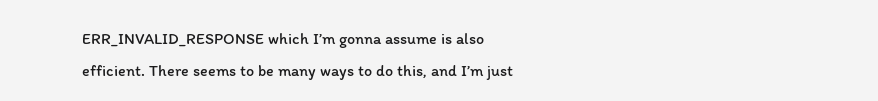ERR_INVALID_RESPONSE which I’m gonna assume is also efficient. There seems to be many ways to do this, and I’m just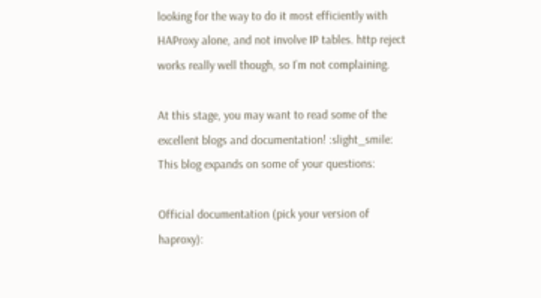looking for the way to do it most efficiently with HAProxy alone, and not involve IP tables. http reject works really well though, so I’m not complaining.

At this stage, you may want to read some of the excellent blogs and documentation! :slight_smile:
This blog expands on some of your questions:

Official documentation (pick your version of haproxy):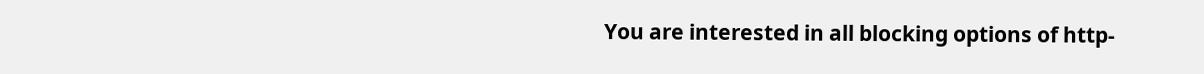You are interested in all blocking options of http-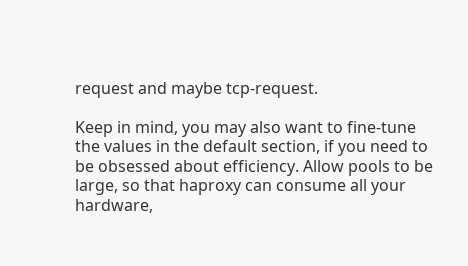request and maybe tcp-request.

Keep in mind, you may also want to fine-tune the values in the default section, if you need to be obsessed about efficiency. Allow pools to be large, so that haproxy can consume all your hardware,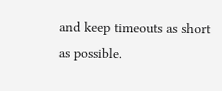and keep timeouts as short as possible.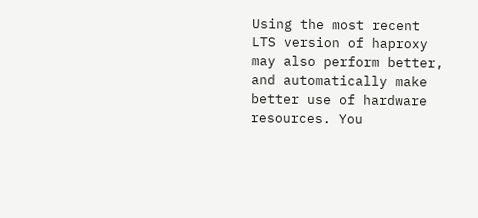Using the most recent LTS version of haproxy may also perform better, and automatically make better use of hardware resources. You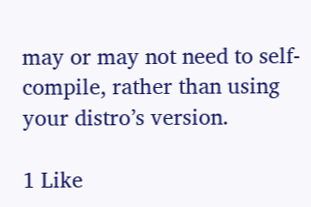may or may not need to self-compile, rather than using your distro’s version.

1 Like